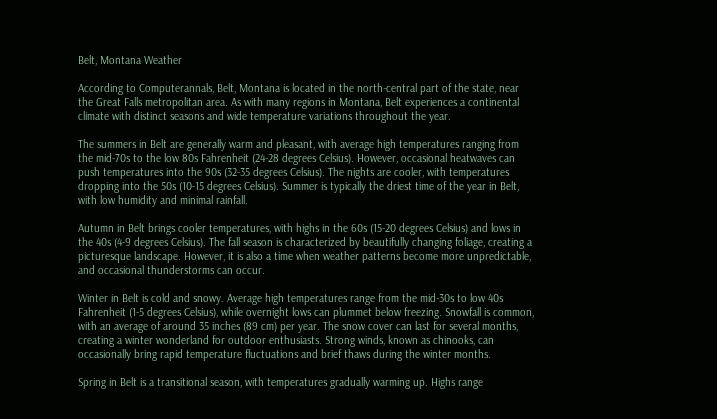Belt, Montana Weather

According to Computerannals, Belt, Montana is located in the north-central part of the state, near the Great Falls metropolitan area. As with many regions in Montana, Belt experiences a continental climate with distinct seasons and wide temperature variations throughout the year.

The summers in Belt are generally warm and pleasant, with average high temperatures ranging from the mid-70s to the low 80s Fahrenheit (24-28 degrees Celsius). However, occasional heatwaves can push temperatures into the 90s (32-35 degrees Celsius). The nights are cooler, with temperatures dropping into the 50s (10-15 degrees Celsius). Summer is typically the driest time of the year in Belt, with low humidity and minimal rainfall.

Autumn in Belt brings cooler temperatures, with highs in the 60s (15-20 degrees Celsius) and lows in the 40s (4-9 degrees Celsius). The fall season is characterized by beautifully changing foliage, creating a picturesque landscape. However, it is also a time when weather patterns become more unpredictable, and occasional thunderstorms can occur.

Winter in Belt is cold and snowy. Average high temperatures range from the mid-30s to low 40s Fahrenheit (1-5 degrees Celsius), while overnight lows can plummet below freezing. Snowfall is common, with an average of around 35 inches (89 cm) per year. The snow cover can last for several months, creating a winter wonderland for outdoor enthusiasts. Strong winds, known as chinooks, can occasionally bring rapid temperature fluctuations and brief thaws during the winter months.

Spring in Belt is a transitional season, with temperatures gradually warming up. Highs range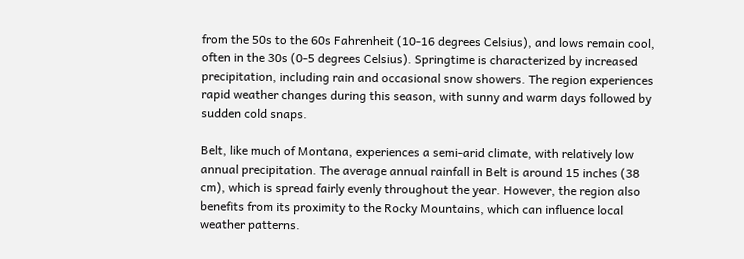from the 50s to the 60s Fahrenheit (10-16 degrees Celsius), and lows remain cool, often in the 30s (0-5 degrees Celsius). Springtime is characterized by increased precipitation, including rain and occasional snow showers. The region experiences rapid weather changes during this season, with sunny and warm days followed by sudden cold snaps.

Belt, like much of Montana, experiences a semi-arid climate, with relatively low annual precipitation. The average annual rainfall in Belt is around 15 inches (38 cm), which is spread fairly evenly throughout the year. However, the region also benefits from its proximity to the Rocky Mountains, which can influence local weather patterns.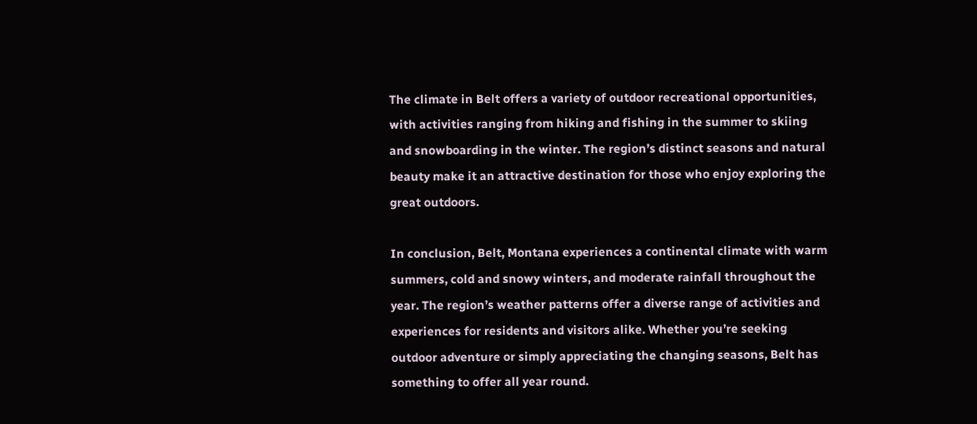The climate in Belt offers a variety of outdoor recreational opportunities, with activities ranging from hiking and fishing in the summer to skiing and snowboarding in the winter. The region’s distinct seasons and natural beauty make it an attractive destination for those who enjoy exploring the great outdoors.

In conclusion, Belt, Montana experiences a continental climate with warm summers, cold and snowy winters, and moderate rainfall throughout the year. The region’s weather patterns offer a diverse range of activities and experiences for residents and visitors alike. Whether you’re seeking outdoor adventure or simply appreciating the changing seasons, Belt has something to offer all year round.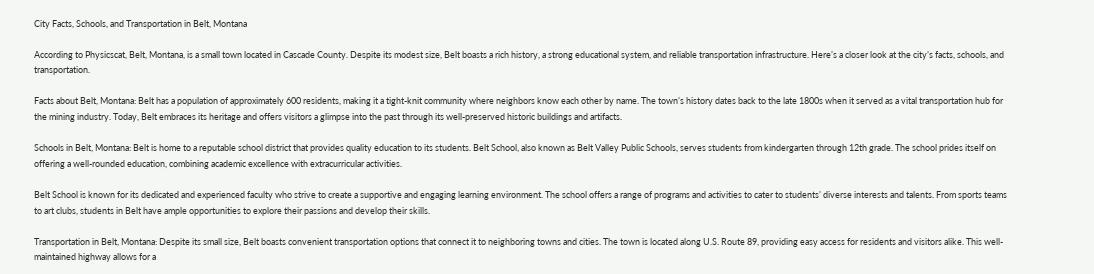City Facts, Schools, and Transportation in Belt, Montana

According to Physicscat, Belt, Montana, is a small town located in Cascade County. Despite its modest size, Belt boasts a rich history, a strong educational system, and reliable transportation infrastructure. Here’s a closer look at the city’s facts, schools, and transportation.

Facts about Belt, Montana: Belt has a population of approximately 600 residents, making it a tight-knit community where neighbors know each other by name. The town’s history dates back to the late 1800s when it served as a vital transportation hub for the mining industry. Today, Belt embraces its heritage and offers visitors a glimpse into the past through its well-preserved historic buildings and artifacts.

Schools in Belt, Montana: Belt is home to a reputable school district that provides quality education to its students. Belt School, also known as Belt Valley Public Schools, serves students from kindergarten through 12th grade. The school prides itself on offering a well-rounded education, combining academic excellence with extracurricular activities.

Belt School is known for its dedicated and experienced faculty who strive to create a supportive and engaging learning environment. The school offers a range of programs and activities to cater to students’ diverse interests and talents. From sports teams to art clubs, students in Belt have ample opportunities to explore their passions and develop their skills.

Transportation in Belt, Montana: Despite its small size, Belt boasts convenient transportation options that connect it to neighboring towns and cities. The town is located along U.S. Route 89, providing easy access for residents and visitors alike. This well-maintained highway allows for a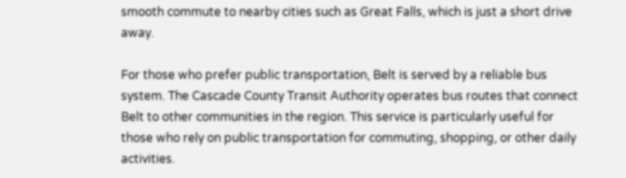smooth commute to nearby cities such as Great Falls, which is just a short drive away.

For those who prefer public transportation, Belt is served by a reliable bus system. The Cascade County Transit Authority operates bus routes that connect Belt to other communities in the region. This service is particularly useful for those who rely on public transportation for commuting, shopping, or other daily activities.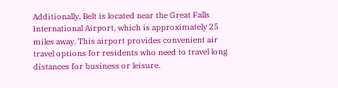Additionally, Belt is located near the Great Falls International Airport, which is approximately 25 miles away. This airport provides convenient air travel options for residents who need to travel long distances for business or leisure.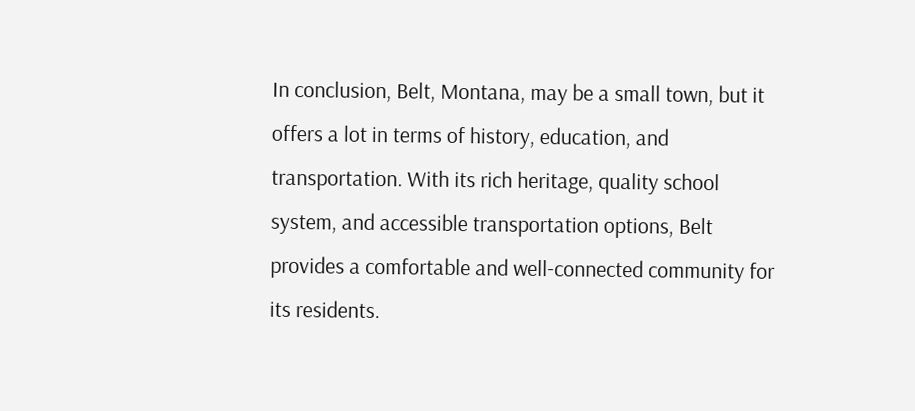In conclusion, Belt, Montana, may be a small town, but it offers a lot in terms of history, education, and transportation. With its rich heritage, quality school system, and accessible transportation options, Belt provides a comfortable and well-connected community for its residents.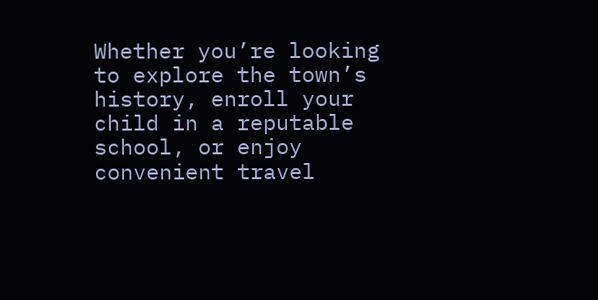Whether you’re looking to explore the town’s history, enroll your child in a reputable school, or enjoy convenient travel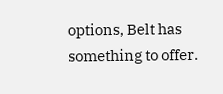options, Belt has something to offer.